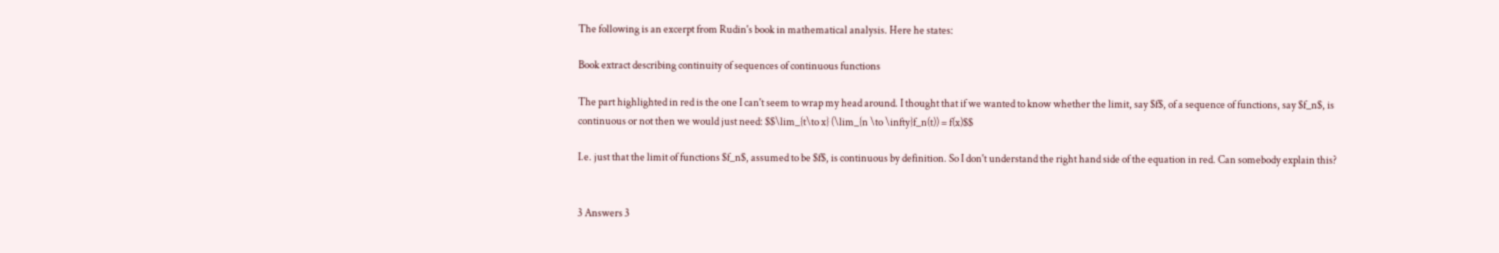The following is an excerpt from Rudin's book in mathematical analysis. Here he states:

Book extract describing continuity of sequences of continuous functions

The part highlighted in red is the one I can't seem to wrap my head around. I thought that if we wanted to know whether the limit, say $f$, of a sequence of functions, say $f_n$, is continuous or not then we would just need: $$\lim_{t\to x} (\lim_{n \to \infty}f_n(t)) = f(x)$$

I.e. just that the limit of functions $f_n$, assumed to be $f$, is continuous by definition. So I don't understand the right hand side of the equation in red. Can somebody explain this?


3 Answers 3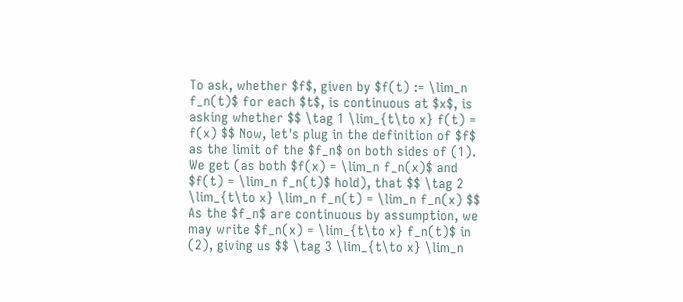To ask, whether $f$, given by $f(t) := \lim_n f_n(t)$ for each $t$, is continuous at $x$, is asking whether $$ \tag 1 \lim_{t\to x} f(t) = f(x) $$ Now, let's plug in the definition of $f$ as the limit of the $f_n$ on both sides of (1). We get (as both $f(x) = \lim_n f_n(x)$ and $f(t) = \lim_n f_n(t)$ hold), that $$ \tag 2 \lim_{t\to x} \lim_n f_n(t) = \lim_n f_n(x) $$ As the $f_n$ are continuous by assumption, we may write $f_n(x) = \lim_{t\to x} f_n(t)$ in (2), giving us $$ \tag 3 \lim_{t\to x} \lim_n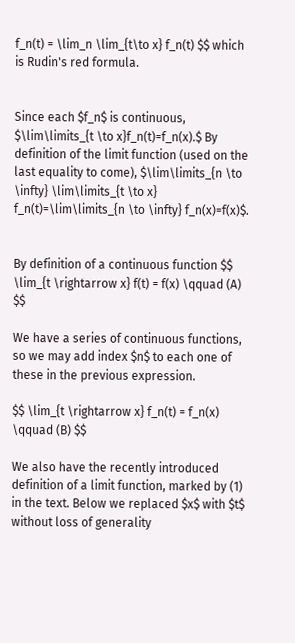f_n(t) = \lim_n \lim_{t\to x} f_n(t) $$ which is Rudin's red formula.


Since each $f_n$ is continuous, $\lim\limits_{t \to x}f_n(t)=f_n(x).$ By definition of the limit function (used on the last equality to come), $\lim\limits_{n \to \infty} \lim\limits_{t \to x} f_n(t)=\lim\limits_{n \to \infty} f_n(x)=f(x)$.


By definition of a continuous function $$ \lim_{t \rightarrow x} f(t) = f(x) \qquad (A) $$

We have a series of continuous functions, so we may add index $n$ to each one of these in the previous expression.

$$ \lim_{t \rightarrow x} f_n(t) = f_n(x) \qquad (B) $$

We also have the recently introduced definition of a limit function, marked by (1) in the text. Below we replaced $x$ with $t$ without loss of generality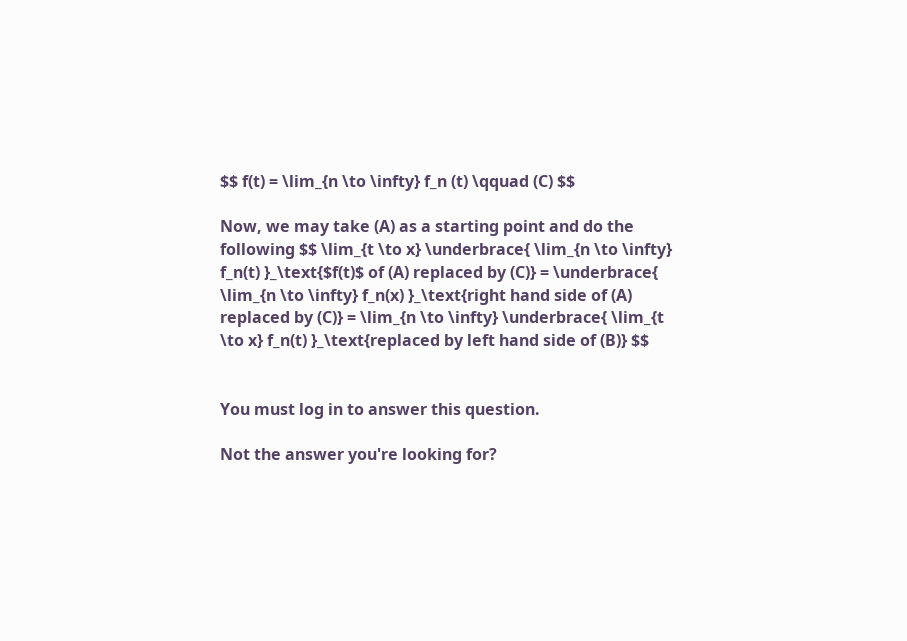$$ f(t) = \lim_{n \to \infty} f_n (t) \qquad (C) $$

Now, we may take (A) as a starting point and do the following $$ \lim_{t \to x} \underbrace{ \lim_{n \to \infty} f_n(t) }_\text{$f(t)$ of (A) replaced by (C)} = \underbrace{ \lim_{n \to \infty} f_n(x) }_\text{right hand side of (A) replaced by (C)} = \lim_{n \to \infty} \underbrace{ \lim_{t \to x} f_n(t) }_\text{replaced by left hand side of (B)} $$


You must log in to answer this question.

Not the answer you're looking for?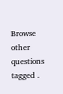Browse other questions tagged .